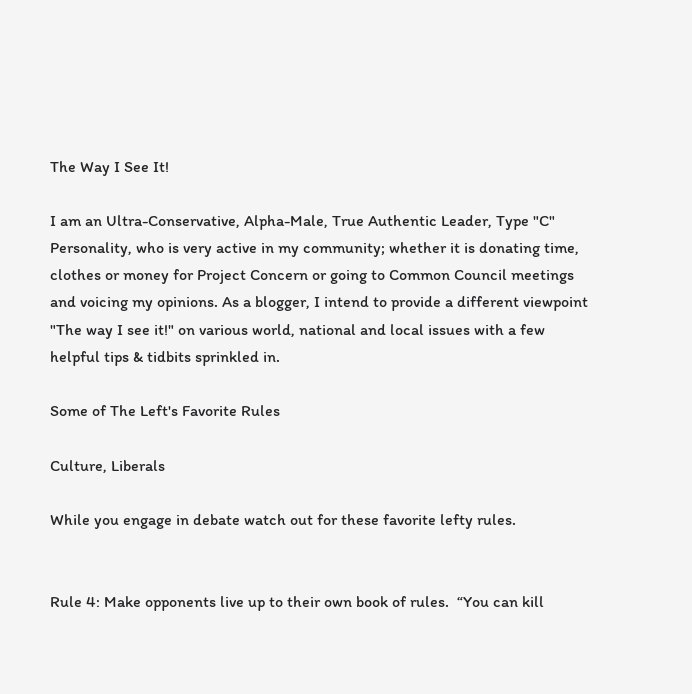The Way I See It!

I am an Ultra-Conservative, Alpha-Male, True Authentic Leader, Type "C" Personality, who is very active in my community; whether it is donating time, clothes or money for Project Concern or going to Common Council meetings and voicing my opinions. As a blogger, I intend to provide a different viewpoint "The way I see it!" on various world, national and local issues with a few helpful tips & tidbits sprinkled in.

Some of The Left's Favorite Rules

Culture, Liberals

While you engage in debate watch out for these favorite lefty rules.


Rule 4: Make opponents live up to their own book of rules.  “You can kill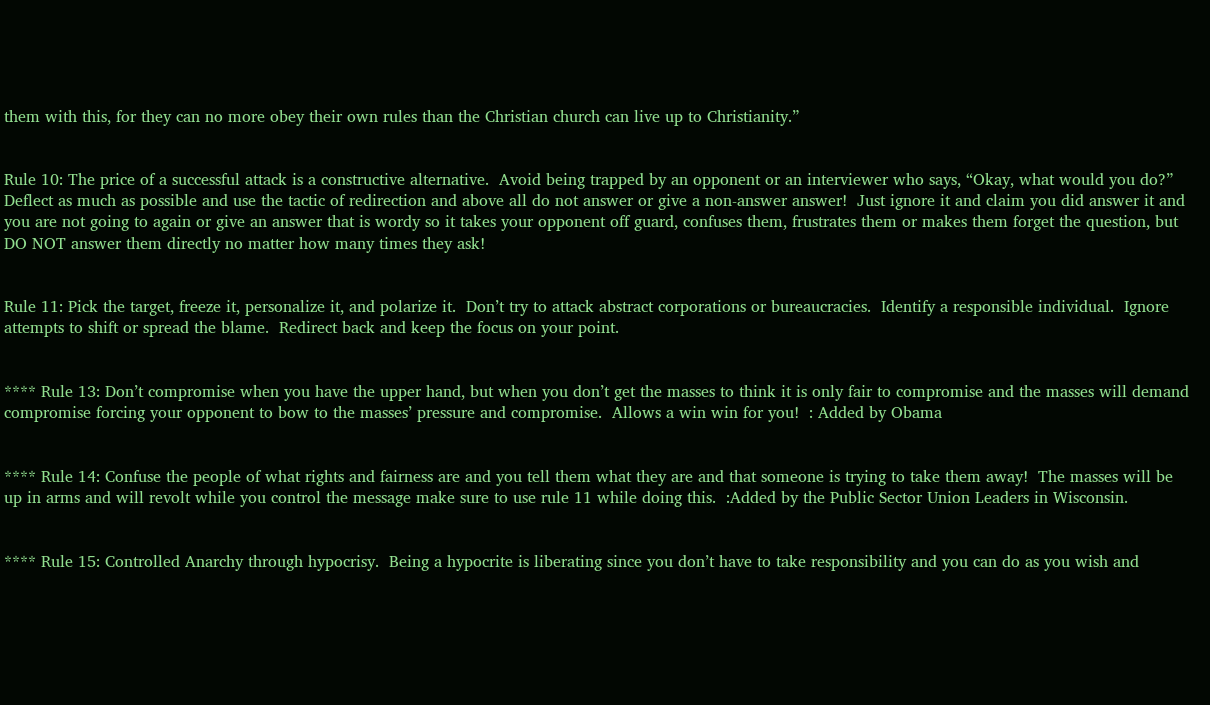them with this, for they can no more obey their own rules than the Christian church can live up to Christianity.”


Rule 10: The price of a successful attack is a constructive alternative.  Avoid being trapped by an opponent or an interviewer who says, “Okay, what would you do?”  Deflect as much as possible and use the tactic of redirection and above all do not answer or give a non-answer answer!  Just ignore it and claim you did answer it and you are not going to again or give an answer that is wordy so it takes your opponent off guard, confuses them, frustrates them or makes them forget the question, but DO NOT answer them directly no matter how many times they ask!


Rule 11: Pick the target, freeze it, personalize it, and polarize it.  Don’t try to attack abstract corporations or bureaucracies.  Identify a responsible individual.  Ignore attempts to shift or spread the blame.  Redirect back and keep the focus on your point.


**** Rule 13: Don’t compromise when you have the upper hand, but when you don’t get the masses to think it is only fair to compromise and the masses will demand compromise forcing your opponent to bow to the masses’ pressure and compromise.  Allows a win win for you!  : Added by Obama


**** Rule 14: Confuse the people of what rights and fairness are and you tell them what they are and that someone is trying to take them away!  The masses will be up in arms and will revolt while you control the message make sure to use rule 11 while doing this.  :Added by the Public Sector Union Leaders in Wisconsin.


**** Rule 15: Controlled Anarchy through hypocrisy.  Being a hypocrite is liberating since you don’t have to take responsibility and you can do as you wish and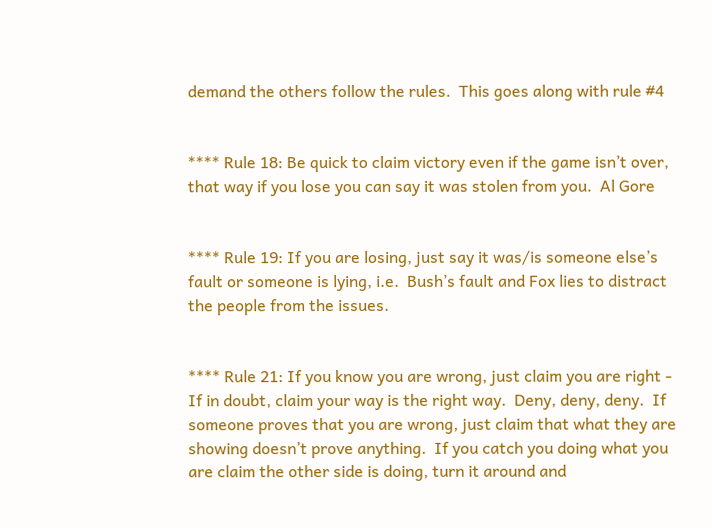demand the others follow the rules.  This goes along with rule #4


**** Rule 18: Be quick to claim victory even if the game isn’t over, that way if you lose you can say it was stolen from you.  Al Gore


**** Rule 19: If you are losing, just say it was/is someone else’s fault or someone is lying, i.e.  Bush’s fault and Fox lies to distract the people from the issues.


**** Rule 21: If you know you are wrong, just claim you are right - If in doubt, claim your way is the right way.  Deny, deny, deny.  If someone proves that you are wrong, just claim that what they are showing doesn’t prove anything.  If you catch you doing what you are claim the other side is doing, turn it around and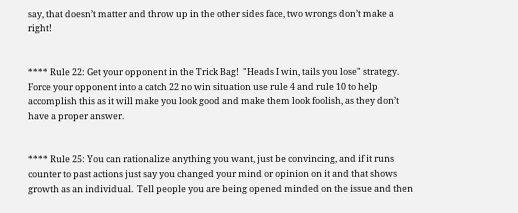say, that doesn’t matter and throw up in the other sides face, two wrongs don’t make a right!


**** Rule 22: Get your opponent in the Trick Bag!  "Heads I win, tails you lose" strategy.  Force your opponent into a catch 22 no win situation use rule 4 and rule 10 to help accomplish this as it will make you look good and make them look foolish, as they don’t have a proper answer.


**** Rule 25: You can rationalize anything you want, just be convincing, and if it runs counter to past actions just say you changed your mind or opinion on it and that shows growth as an individual.  Tell people you are being opened minded on the issue and then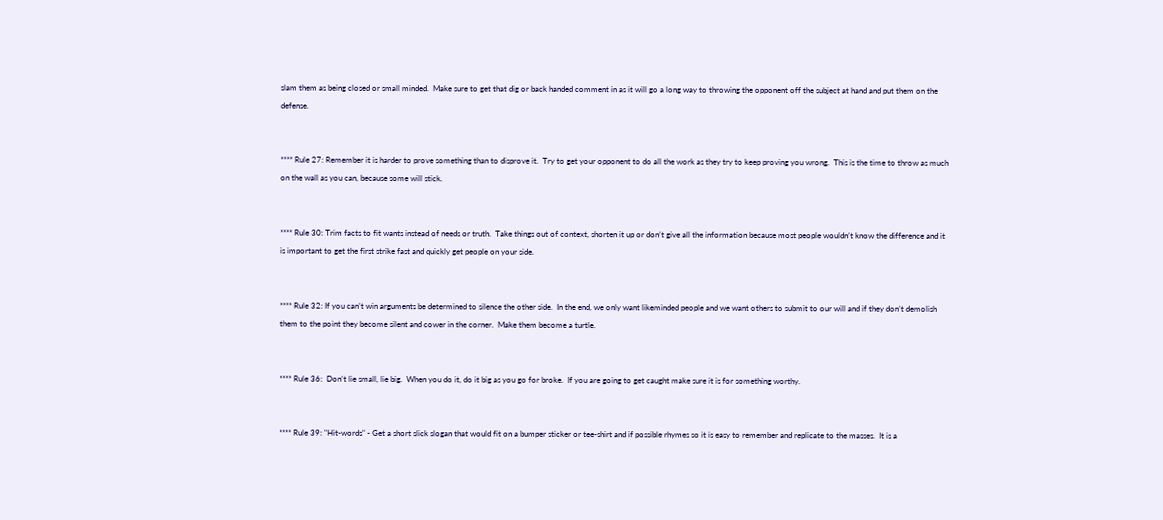slam them as being closed or small minded.  Make sure to get that dig or back handed comment in as it will go a long way to throwing the opponent off the subject at hand and put them on the defense.


**** Rule 27: Remember it is harder to prove something than to disprove it.  Try to get your opponent to do all the work as they try to keep proving you wrong.  This is the time to throw as much on the wall as you can, because some will stick.


**** Rule 30: Trim facts to fit wants instead of needs or truth.  Take things out of context, shorten it up or don’t give all the information because most people wouldn’t know the difference and it is important to get the first strike fast and quickly get people on your side.


**** Rule 32: If you can’t win arguments be determined to silence the other side.  In the end, we only want likeminded people and we want others to submit to our will and if they don’t demolish them to the point they become silent and cower in the corner.  Make them become a turtle.


**** Rule 36:  Don’t lie small, lie big.  When you do it, do it big as you go for broke.  If you are going to get caught make sure it is for something worthy.


**** Rule 39: "Hit-words" - Get a short slick slogan that would fit on a bumper sticker or tee-shirt and if possible rhymes so it is easy to remember and replicate to the masses.  It is a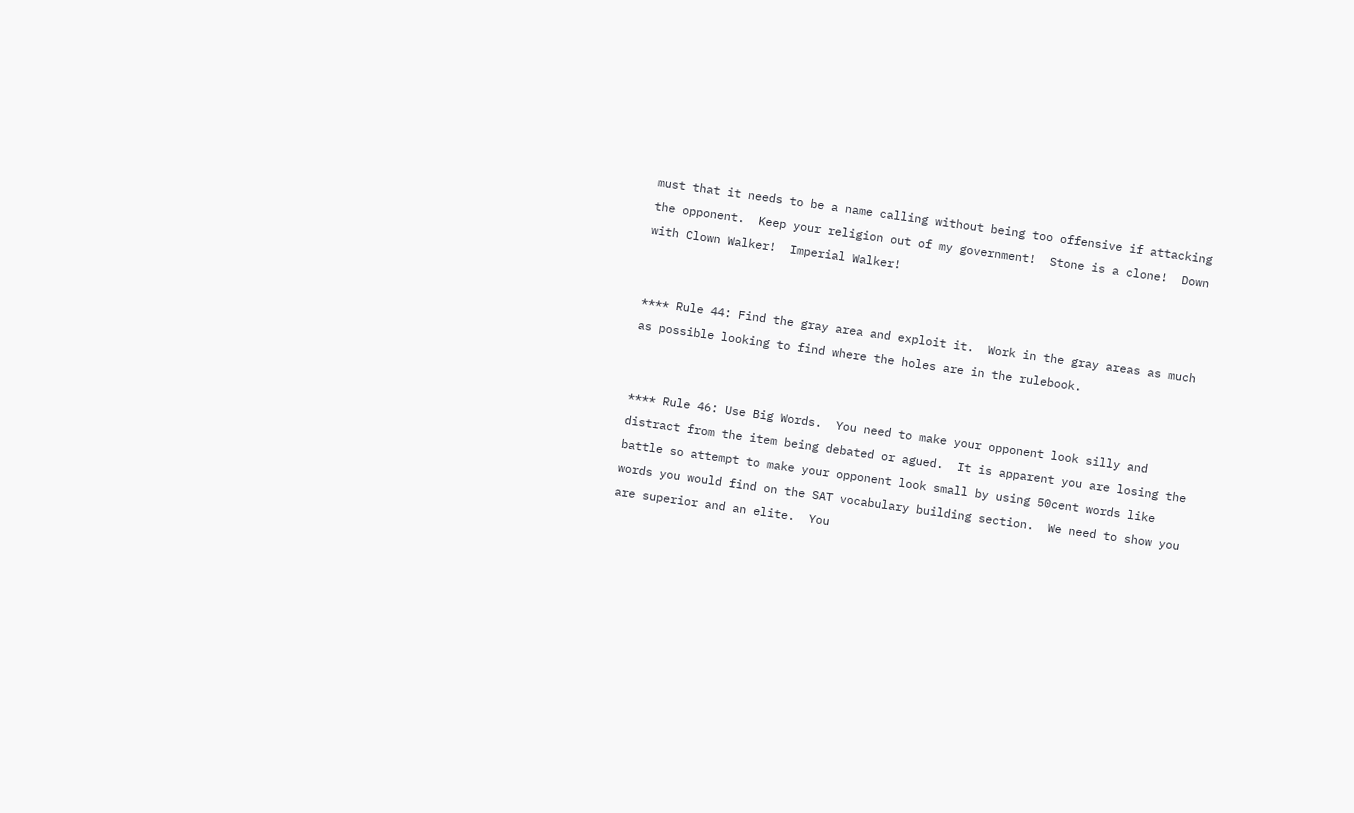must that it needs to be a name calling without being too offensive if attacking the opponent.  Keep your religion out of my government!  Stone is a clone!  Down with Clown Walker!  Imperial Walker!


**** Rule 44: Find the gray area and exploit it.  Work in the gray areas as much as possible looking to find where the holes are in the rulebook.


**** Rule 46: Use Big Words.  You need to make your opponent look silly and distract from the item being debated or agued.  It is apparent you are losing the battle so attempt to make your opponent look small by using 50cent words like words you would find on the SAT vocabulary building section.  We need to show you are superior and an elite.  You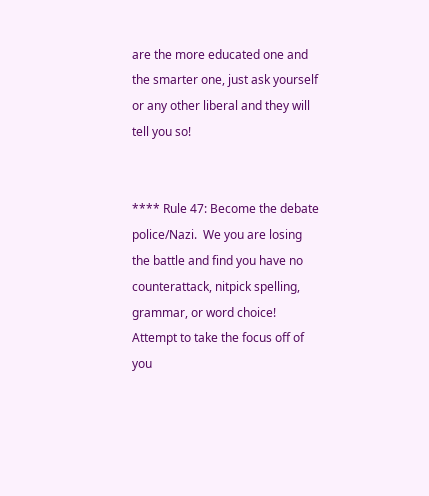are the more educated one and the smarter one, just ask yourself or any other liberal and they will tell you so!


**** Rule 47: Become the debate police/Nazi.  We you are losing the battle and find you have no counterattack, nitpick spelling, grammar, or word choice!  Attempt to take the focus off of you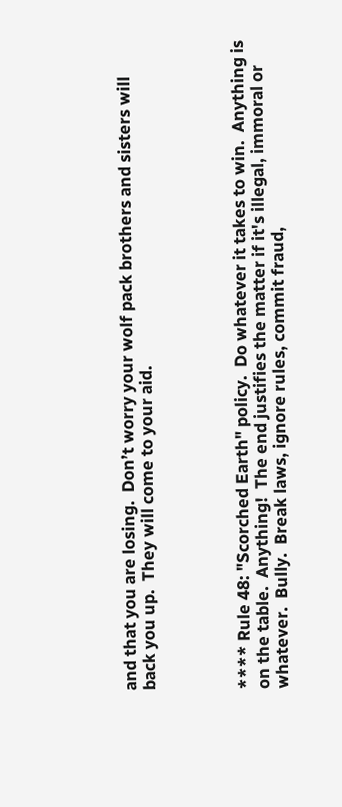and that you are losing.  Don’t worry your wolf pack brothers and sisters will back you up.  They will come to your aid.




**** Rule 48: "Scorched Earth" policy.  Do whatever it takes to win.  Anything is on the table.  Anything!  The end justifies the matter if it's illegal, immoral or whatever.  Bully.  Break laws, ignore rules, commit fraud,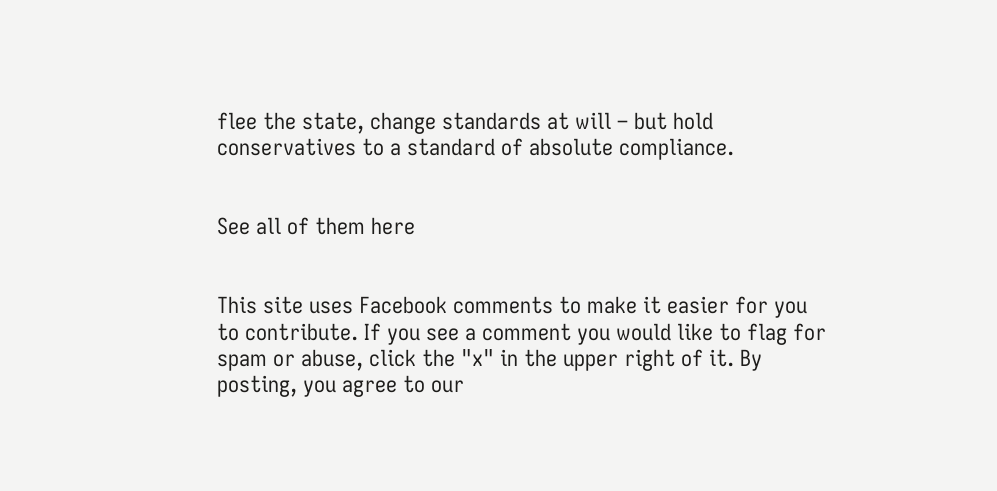flee the state, change standards at will – but hold conservatives to a standard of absolute compliance.


See all of them here


This site uses Facebook comments to make it easier for you to contribute. If you see a comment you would like to flag for spam or abuse, click the "x" in the upper right of it. By posting, you agree to our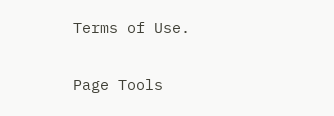Terms of Use.

Page Tools